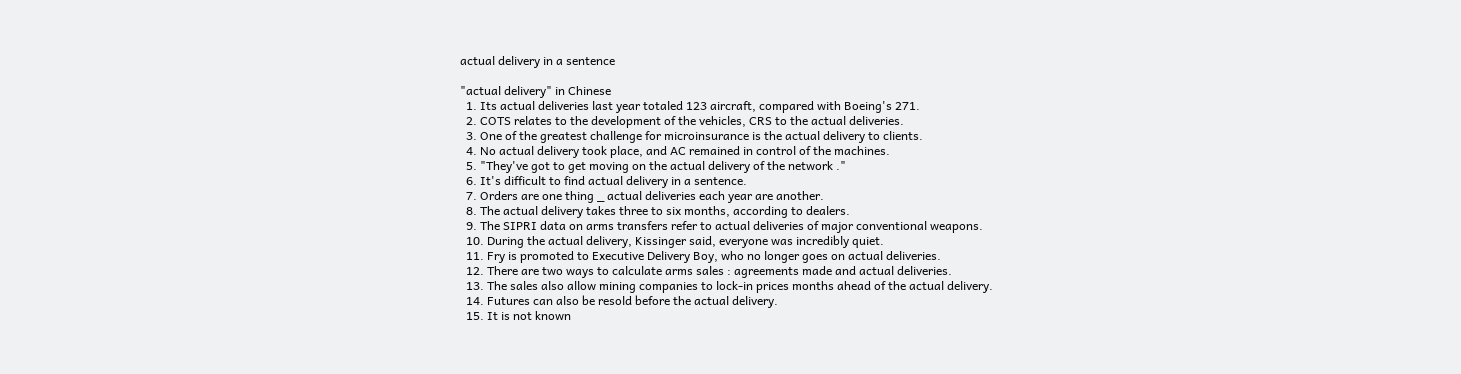actual delivery in a sentence

"actual delivery" in Chinese
  1. Its actual deliveries last year totaled 123 aircraft, compared with Boeing's 271.
  2. COTS relates to the development of the vehicles, CRS to the actual deliveries.
  3. One of the greatest challenge for microinsurance is the actual delivery to clients.
  4. No actual delivery took place, and AC remained in control of the machines.
  5. "They've got to get moving on the actual delivery of the network ."
  6. It's difficult to find actual delivery in a sentence.
  7. Orders are one thing _ actual deliveries each year are another.
  8. The actual delivery takes three to six months, according to dealers.
  9. The SIPRI data on arms transfers refer to actual deliveries of major conventional weapons.
  10. During the actual delivery, Kissinger said, everyone was incredibly quiet.
  11. Fry is promoted to Executive Delivery Boy, who no longer goes on actual deliveries.
  12. There are two ways to calculate arms sales : agreements made and actual deliveries.
  13. The sales also allow mining companies to lock-in prices months ahead of the actual delivery.
  14. Futures can also be resold before the actual delivery.
  15. It is not known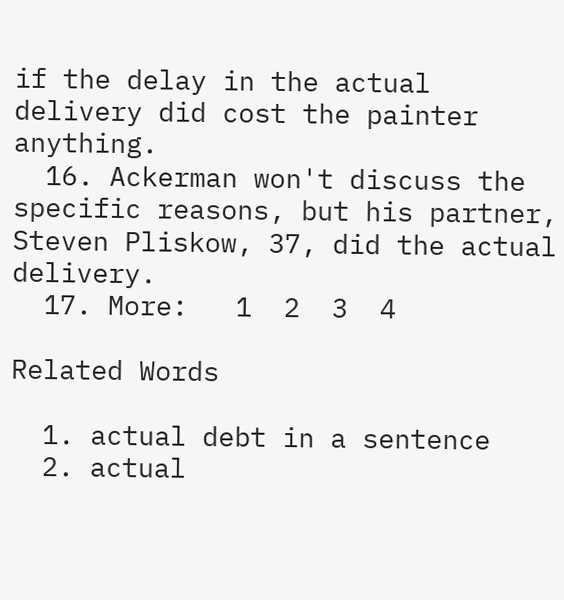if the delay in the actual delivery did cost the painter anything.
  16. Ackerman won't discuss the specific reasons, but his partner, Steven Pliskow, 37, did the actual delivery.
  17. More:   1  2  3  4

Related Words

  1. actual debt in a sentence
  2. actual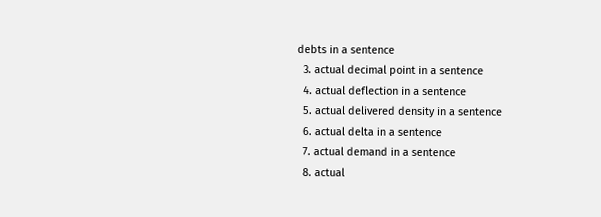debts in a sentence
  3. actual decimal point in a sentence
  4. actual deflection in a sentence
  5. actual delivered density in a sentence
  6. actual delta in a sentence
  7. actual demand in a sentence
  8. actual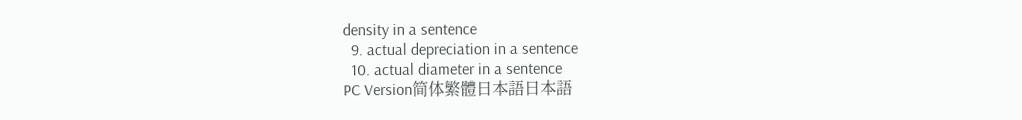density in a sentence
  9. actual depreciation in a sentence
  10. actual diameter in a sentence
PC Version简体繁體日本語日本語